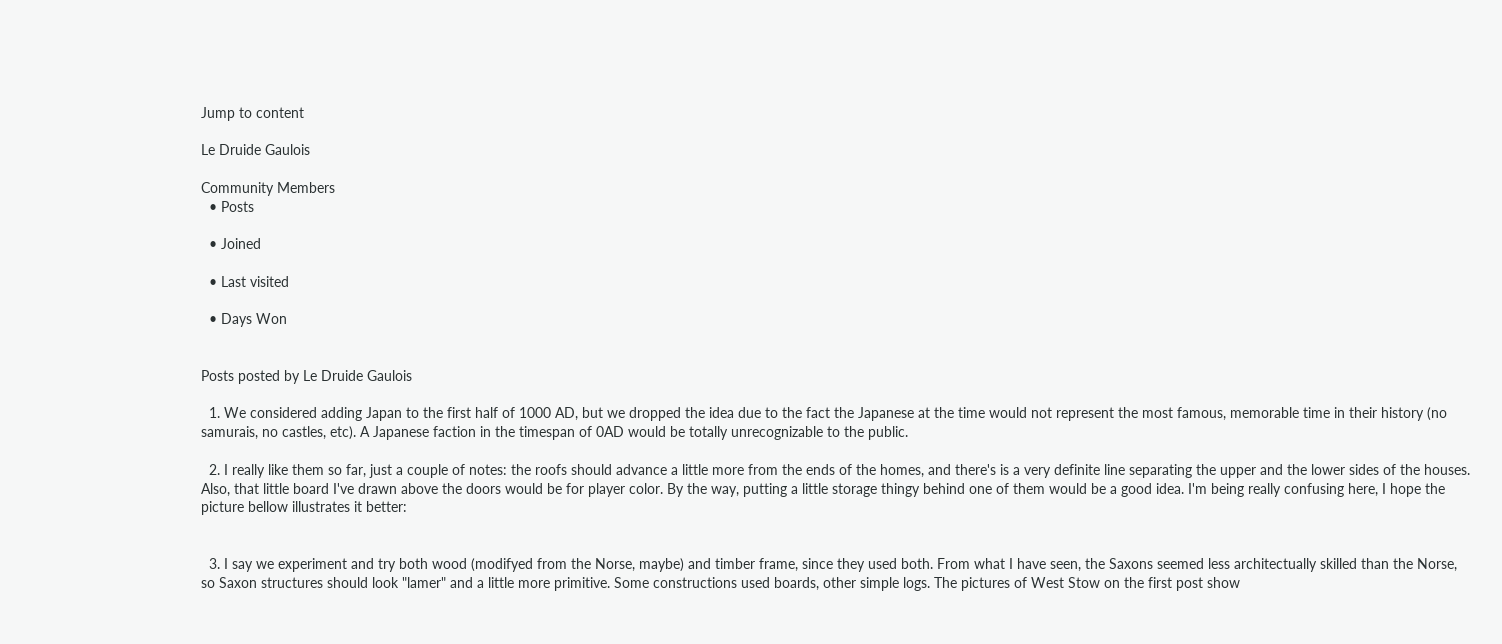Jump to content

Le Druide Gaulois

Community Members
  • Posts

  • Joined

  • Last visited

  • Days Won


Posts posted by Le Druide Gaulois

  1. We considered adding Japan to the first half of 1000 AD, but we dropped the idea due to the fact the Japanese at the time would not represent the most famous, memorable time in their history (no samurais, no castles, etc). A Japanese faction in the timespan of 0AD would be totally unrecognizable to the public.

  2. I really like them so far, just a couple of notes: the roofs should advance a little more from the ends of the homes, and there's is a very definite line separating the upper and the lower sides of the houses. Also, that little board I've drawn above the doors would be for player color. By the way, putting a little storage thingy behind one of them would be a good idea. I'm being really confusing here, I hope the picture bellow illustrates it better:


  3. I say we experiment and try both wood (modifyed from the Norse, maybe) and timber frame, since they used both. From what I have seen, the Saxons seemed less architectually skilled than the Norse, so Saxon structures should look "lamer" and a little more primitive. Some constructions used boards, other simple logs. The pictures of West Stow on the first post show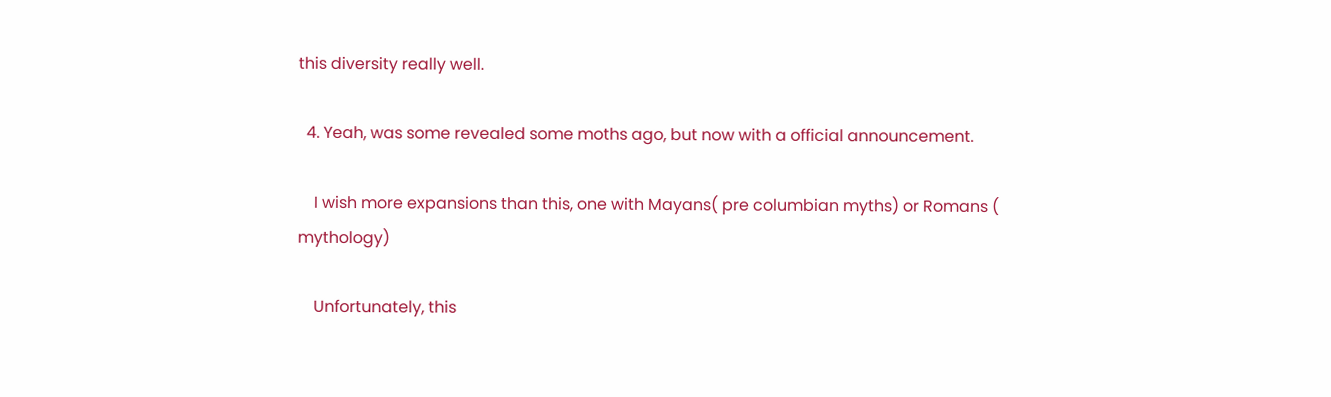this diversity really well.

  4. Yeah, was some revealed some moths ago, but now with a official announcement.

    I wish more expansions than this, one with Mayans( pre columbian myths) or Romans ( mythology)

    Unfortunately, this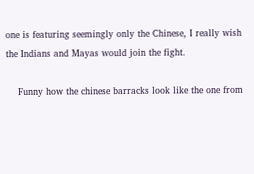one is featuring seemingly only the Chinese, I really wish the Indians and Mayas would join the fight.

    Funny how the chinese barracks look like the one from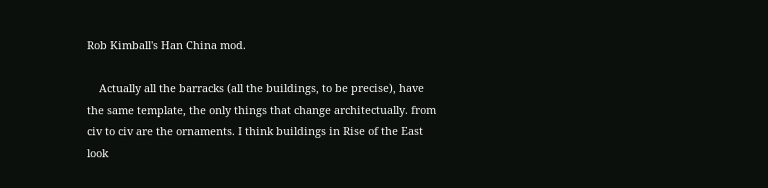Rob Kimball's Han China mod.

    Actually all the barracks (all the buildings, to be precise), have the same template, the only things that change architectually. from civ to civ are the ornaments. I think buildings in Rise of the East look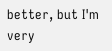better, but I'm very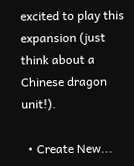excited to play this expansion (just think about a Chinese dragon unit!).

  • Create New...